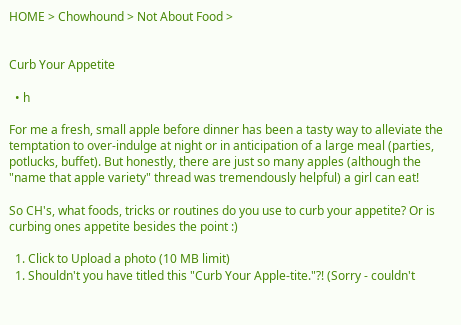HOME > Chowhound > Not About Food >


Curb Your Appetite

  • h

For me a fresh, small apple before dinner has been a tasty way to alleviate the temptation to over-indulge at night or in anticipation of a large meal (parties, potlucks, buffet). But honestly, there are just so many apples (although the "name that apple variety" thread was tremendously helpful) a girl can eat!

So CH's, what foods, tricks or routines do you use to curb your appetite? Or is curbing ones appetite besides the point :)

  1. Click to Upload a photo (10 MB limit)
  1. Shouldn't you have titled this "Curb Your Apple-tite."?! (Sorry - couldn't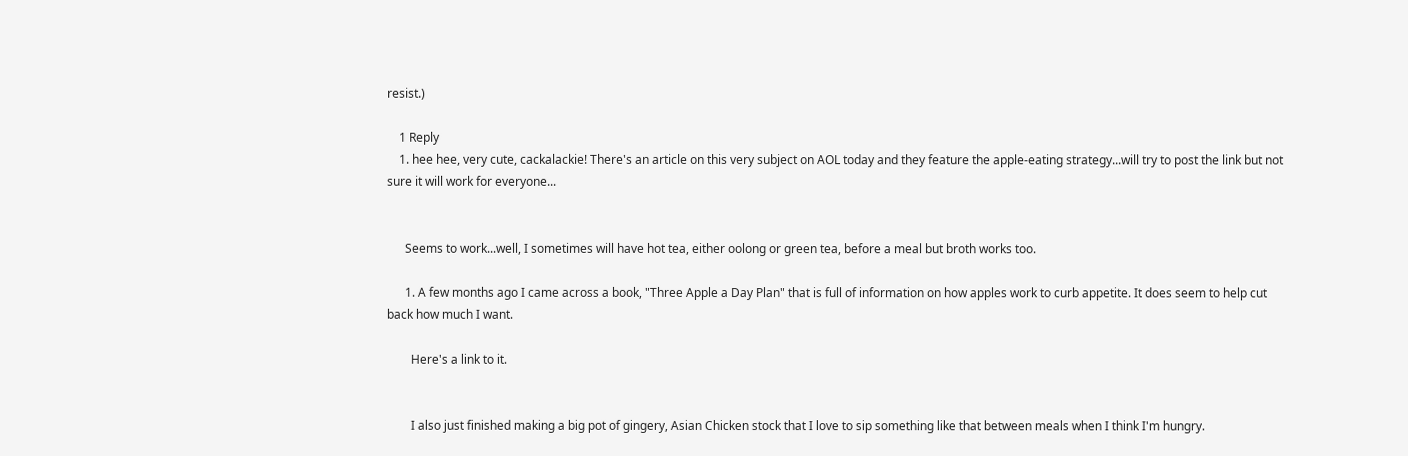resist.)

    1 Reply
    1. hee hee, very cute, cackalackie! There's an article on this very subject on AOL today and they feature the apple-eating strategy...will try to post the link but not sure it will work for everyone...


      Seems to work...well, I sometimes will have hot tea, either oolong or green tea, before a meal but broth works too.

      1. A few months ago I came across a book, "Three Apple a Day Plan" that is full of information on how apples work to curb appetite. It does seem to help cut back how much I want.

        Here's a link to it.


        I also just finished making a big pot of gingery, Asian Chicken stock that I love to sip something like that between meals when I think I'm hungry.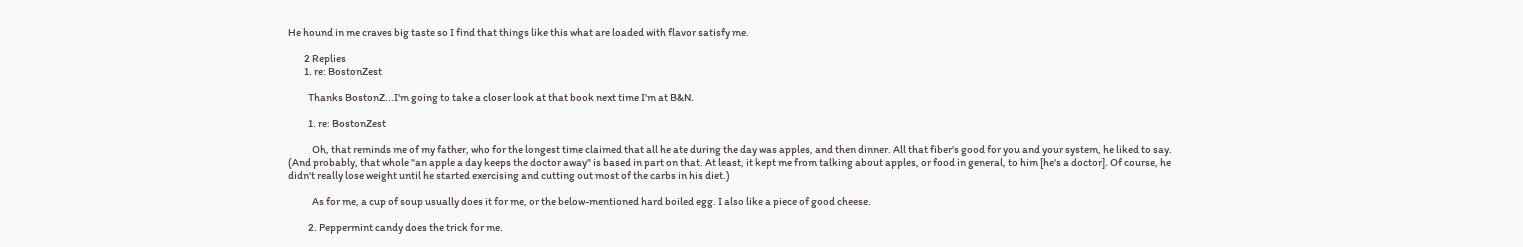He hound in me craves big taste so I find that things like this what are loaded with flavor satisfy me.

        2 Replies
        1. re: BostonZest

          Thanks BostonZ...I'm going to take a closer look at that book next time I'm at B&N.

          1. re: BostonZest

            Oh, that reminds me of my father, who for the longest time claimed that all he ate during the day was apples, and then dinner. All that fiber's good for you and your system, he liked to say. (And probably, that whole "an apple a day keeps the doctor away" is based in part on that. At least, it kept me from talking about apples, or food in general, to him [he's a doctor]. Of course, he didn't really lose weight until he started exercising and cutting out most of the carbs in his diet.)

            As for me, a cup of soup usually does it for me, or the below-mentioned hard boiled egg. I also like a piece of good cheese.

          2. Peppermint candy does the trick for me.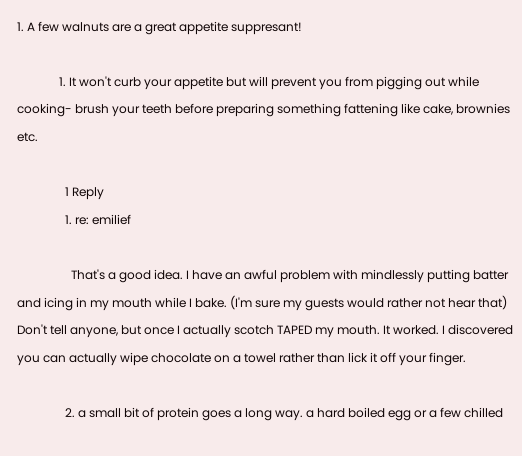1. A few walnuts are a great appetite suppresant!

              1. It won't curb your appetite but will prevent you from pigging out while cooking- brush your teeth before preparing something fattening like cake, brownies etc.

                1 Reply
                1. re: emilief

                  That's a good idea. I have an awful problem with mindlessly putting batter and icing in my mouth while I bake. (I'm sure my guests would rather not hear that) Don't tell anyone, but once I actually scotch TAPED my mouth. It worked. I discovered you can actually wipe chocolate on a towel rather than lick it off your finger.

                2. a small bit of protein goes a long way. a hard boiled egg or a few chilled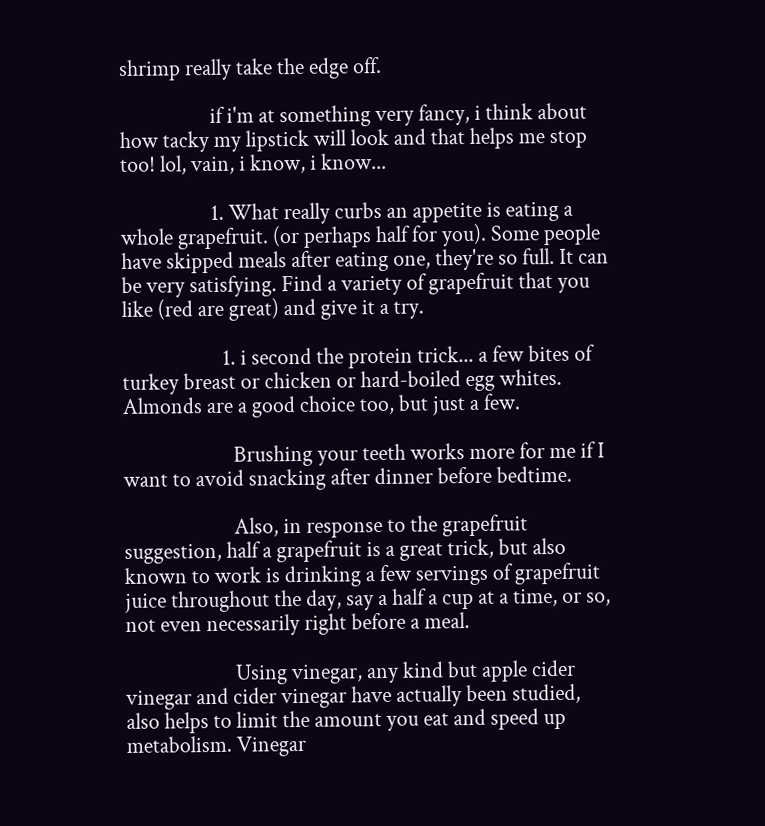shrimp really take the edge off.

                  if i'm at something very fancy, i think about how tacky my lipstick will look and that helps me stop too! lol, vain, i know, i know...

                  1. What really curbs an appetite is eating a whole grapefruit. (or perhaps half for you). Some people have skipped meals after eating one, they're so full. It can be very satisfying. Find a variety of grapefruit that you like (red are great) and give it a try.

                    1. i second the protein trick... a few bites of turkey breast or chicken or hard-boiled egg whites. Almonds are a good choice too, but just a few.

                      Brushing your teeth works more for me if I want to avoid snacking after dinner before bedtime.

                      Also, in response to the grapefruit suggestion, half a grapefruit is a great trick, but also known to work is drinking a few servings of grapefruit juice throughout the day, say a half a cup at a time, or so, not even necessarily right before a meal.

                      Using vinegar, any kind but apple cider vinegar and cider vinegar have actually been studied, also helps to limit the amount you eat and speed up metabolism. Vinegar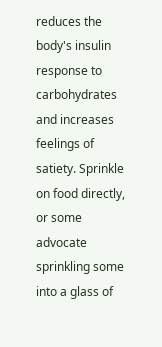reduces the body's insulin response to carbohydrates and increases feelings of satiety. Sprinkle on food directly, or some advocate sprinkling some into a glass of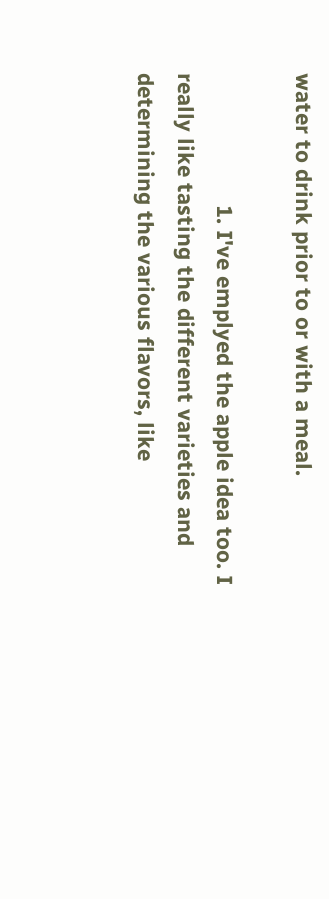water to drink prior to or with a meal.

                      1. I've emplyed the apple idea too. I really like tasting the different varieties and determining the various flavors, like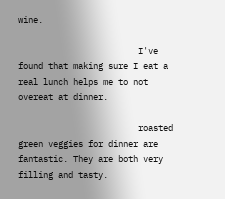wine.

                        I've found that making sure I eat a real lunch helps me to not overeat at dinner.

                        roasted green veggies for dinner are fantastic. They are both very filling and tasty.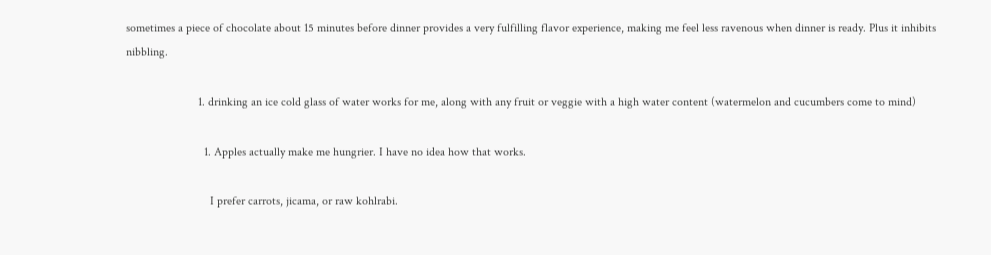sometimes a piece of chocolate about 15 minutes before dinner provides a very fulfilling flavor experience, making me feel less ravenous when dinner is ready. Plus it inhibits nibbling.

                        1. drinking an ice cold glass of water works for me, along with any fruit or veggie with a high water content (watermelon and cucumbers come to mind)

                          1. Apples actually make me hungrier. I have no idea how that works.

                            I prefer carrots, jicama, or raw kohlrabi.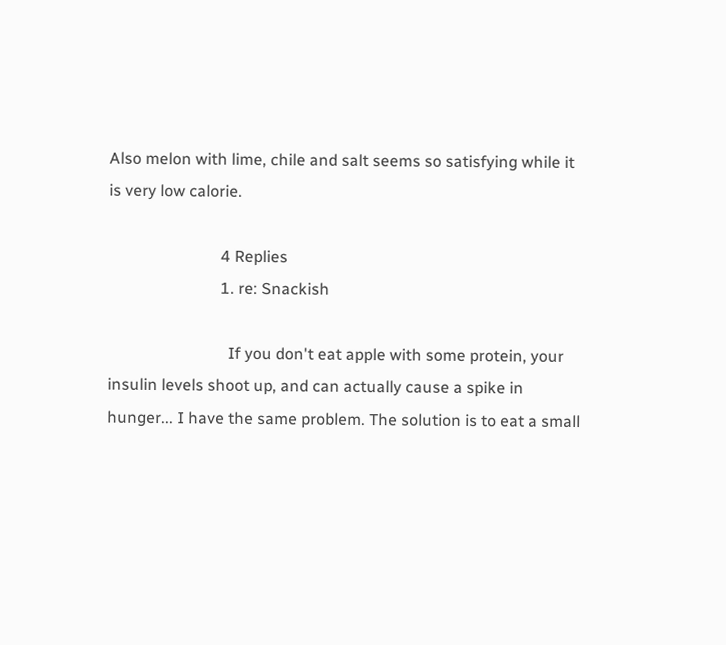Also melon with lime, chile and salt seems so satisfying while it is very low calorie.

                            4 Replies
                            1. re: Snackish

                              If you don't eat apple with some protein, your insulin levels shoot up, and can actually cause a spike in hunger... I have the same problem. The solution is to eat a small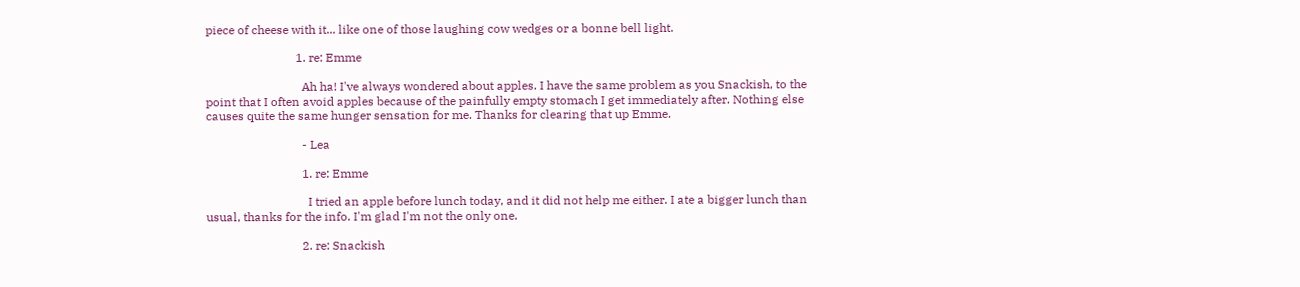piece of cheese with it... like one of those laughing cow wedges or a bonne bell light.

                              1. re: Emme

                                Ah ha! I've always wondered about apples. I have the same problem as you Snackish, to the point that I often avoid apples because of the painfully empty stomach I get immediately after. Nothing else causes quite the same hunger sensation for me. Thanks for clearing that up Emme.

                                - Lea

                                1. re: Emme

                                  I tried an apple before lunch today, and it did not help me either. I ate a bigger lunch than usual, thanks for the info. I'm glad I'm not the only one.

                                2. re: Snackish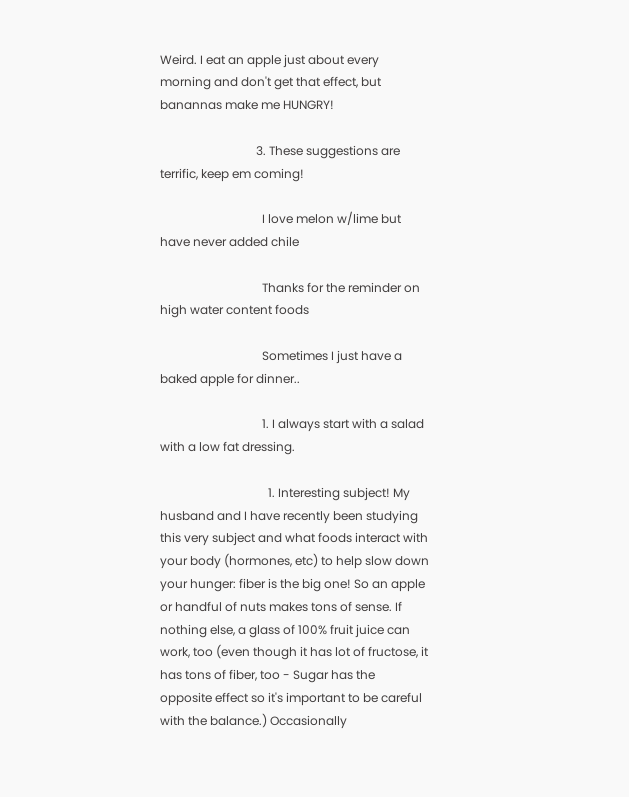Weird. I eat an apple just about every morning and don't get that effect, but banannas make me HUNGRY!

                                3. These suggestions are terrific, keep em coming!

                                  I love melon w/lime but have never added chile

                                  Thanks for the reminder on high water content foods

                                  Sometimes I just have a baked apple for dinner..

                                  1. I always start with a salad with a low fat dressing.

                                    1. Interesting subject! My husband and I have recently been studying this very subject and what foods interact with your body (hormones, etc) to help slow down your hunger: fiber is the big one! So an apple or handful of nuts makes tons of sense. If nothing else, a glass of 100% fruit juice can work, too (even though it has lot of fructose, it has tons of fiber, too - Sugar has the opposite effect so it's important to be careful with the balance.) Occasionally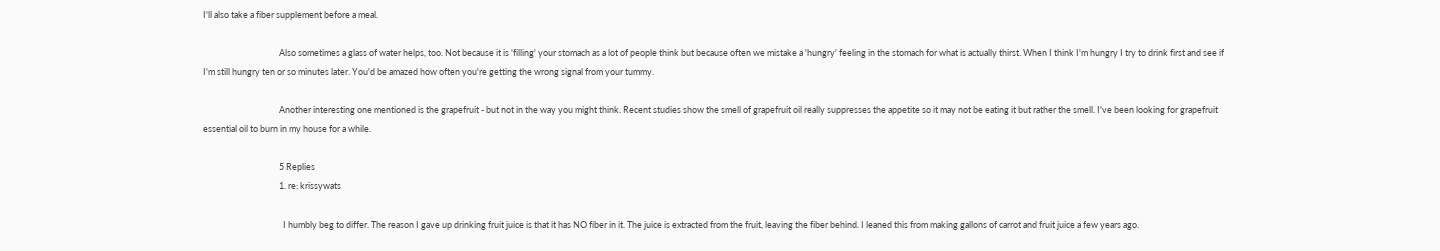I'll also take a fiber supplement before a meal.

                                      Also sometimes a glass of water helps, too. Not because it is 'filling' your stomach as a lot of people think but because often we mistake a 'hungry' feeling in the stomach for what is actually thirst. When I think I'm hungry I try to drink first and see if I'm still hungry ten or so minutes later. You'd be amazed how often you're getting the wrong signal from your tummy.

                                      Another interesting one mentioned is the grapefruit - but not in the way you might think. Recent studies show the smell of grapefruit oil really suppresses the appetite so it may not be eating it but rather the smell. I've been looking for grapefruit essential oil to burn in my house for a while.

                                      5 Replies
                                      1. re: krissywats

                                        I humbly beg to differ. The reason I gave up drinking fruit juice is that it has NO fiber in it. The juice is extracted from the fruit, leaving the fiber behind. I leaned this from making gallons of carrot and fruit juice a few years ago.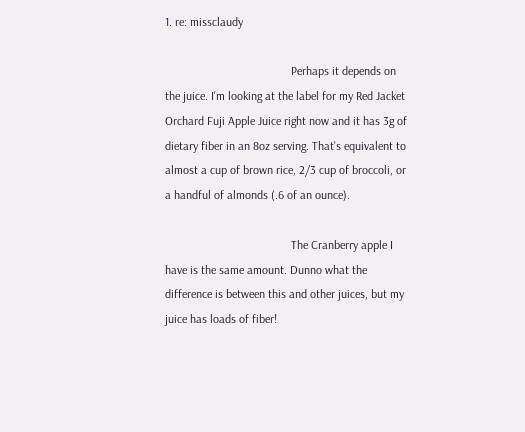1. re: missclaudy

                                          Perhaps it depends on the juice. I'm looking at the label for my Red Jacket Orchard Fuji Apple Juice right now and it has 3g of dietary fiber in an 8oz serving. That's equivalent to almost a cup of brown rice, 2/3 cup of broccoli, or a handful of almonds (.6 of an ounce).

                                          The Cranberry apple I have is the same amount. Dunno what the difference is between this and other juices, but my juice has loads of fiber!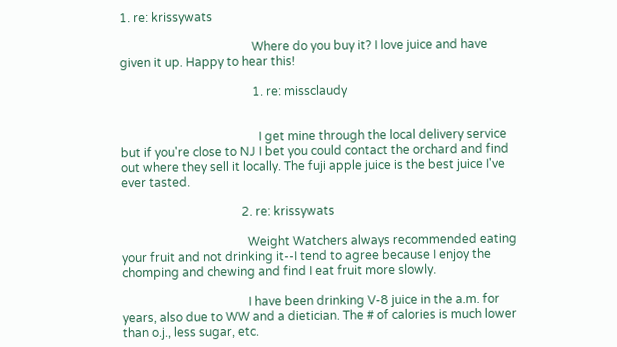1. re: krissywats

                                            Where do you buy it? I love juice and have given it up. Happy to hear this!

                                            1. re: missclaudy


                                              I get mine through the local delivery service but if you're close to NJ I bet you could contact the orchard and find out where they sell it locally. The fuji apple juice is the best juice I've ever tasted.

                                        2. re: krissywats

                                          Weight Watchers always recommended eating your fruit and not drinking it--I tend to agree because I enjoy the chomping and chewing and find I eat fruit more slowly.

                                          I have been drinking V-8 juice in the a.m. for years, also due to WW and a dietician. The # of calories is much lower than o.j., less sugar, etc.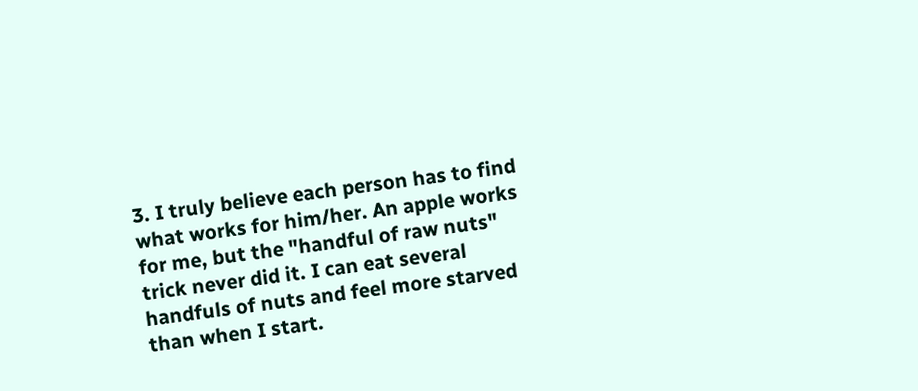3. I truly believe each person has to find what works for him/her. An apple works for me, but the "handful of raw nuts" trick never did it. I can eat several handfuls of nuts and feel more starved than when I start.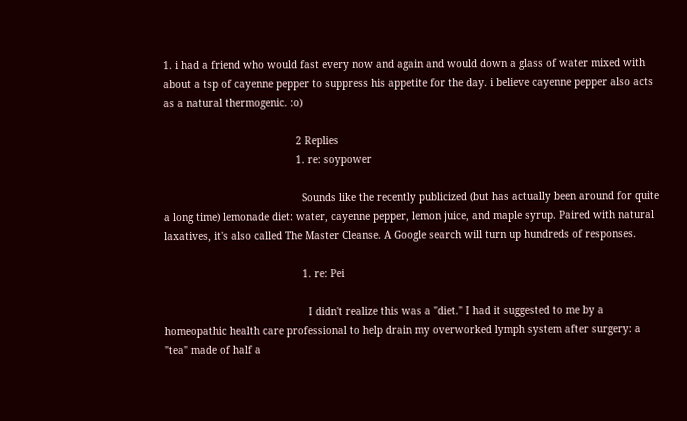1. i had a friend who would fast every now and again and would down a glass of water mixed with about a tsp of cayenne pepper to suppress his appetite for the day. i believe cayenne pepper also acts as a natural thermogenic. :o)

                                            2 Replies
                                            1. re: soypower

                                              Sounds like the recently publicized (but has actually been around for quite a long time) lemonade diet: water, cayenne pepper, lemon juice, and maple syrup. Paired with natural laxatives, it's also called The Master Cleanse. A Google search will turn up hundreds of responses.

                                              1. re: Pei

                                                I didn't realize this was a "diet." I had it suggested to me by a homeopathic health care professional to help drain my overworked lymph system after surgery: a "tea" made of half a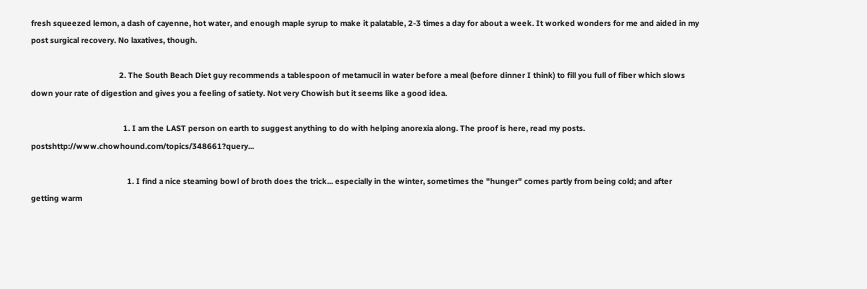fresh squeezed lemon, a dash of cayenne, hot water, and enough maple syrup to make it palatable, 2-3 times a day for about a week. It worked wonders for me and aided in my post surgical recovery. No laxatives, though.

                                            2. The South Beach Diet guy recommends a tablespoon of metamucil in water before a meal (before dinner I think) to fill you full of fiber which slows down your rate of digestion and gives you a feeling of satiety. Not very Chowish but it seems like a good idea.

                                              1. I am the LAST person on earth to suggest anything to do with helping anorexia along. The proof is here, read my posts. postshttp://www.chowhound.com/topics/348661?query...

                                                1. I find a nice steaming bowl of broth does the trick... especially in the winter, sometimes the "hunger" comes partly from being cold; and after getting warm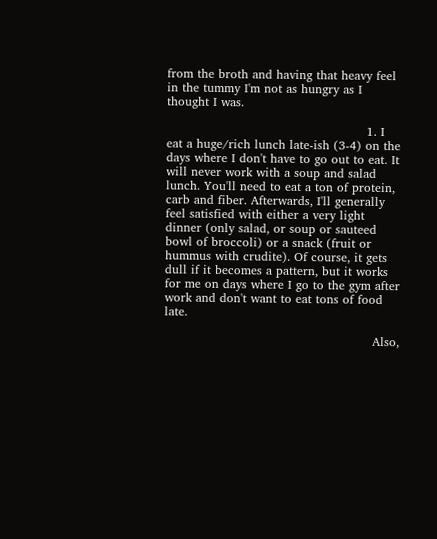from the broth and having that heavy feel in the tummy I'm not as hungry as I thought I was.

                                                  1. I eat a huge/rich lunch late-ish (3-4) on the days where I don't have to go out to eat. It will never work with a soup and salad lunch. You'll need to eat a ton of protein, carb and fiber. Afterwards, I'll generally feel satisfied with either a very light dinner (only salad, or soup or sauteed bowl of broccoli) or a snack (fruit or hummus with crudite). Of course, it gets dull if it becomes a pattern, but it works for me on days where I go to the gym after work and don't want to eat tons of food late.

                                                    Also,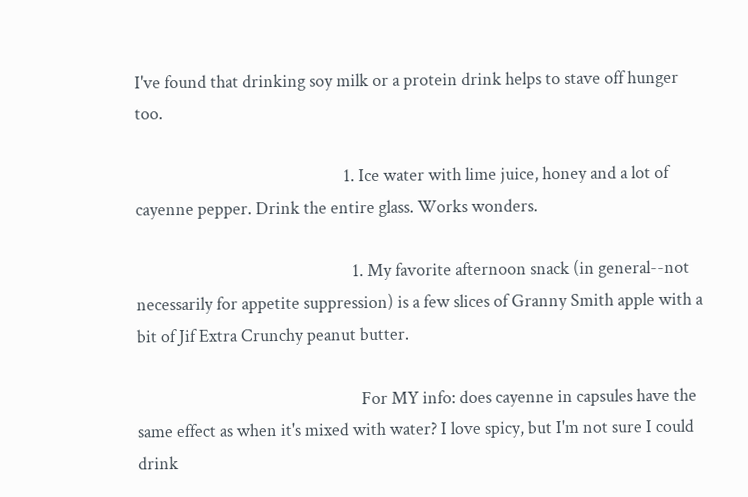I've found that drinking soy milk or a protein drink helps to stave off hunger too.

                                                    1. Ice water with lime juice, honey and a lot of cayenne pepper. Drink the entire glass. Works wonders.

                                                      1. My favorite afternoon snack (in general--not necessarily for appetite suppression) is a few slices of Granny Smith apple with a bit of Jif Extra Crunchy peanut butter.

                                                        For MY info: does cayenne in capsules have the same effect as when it's mixed with water? I love spicy, but I'm not sure I could drink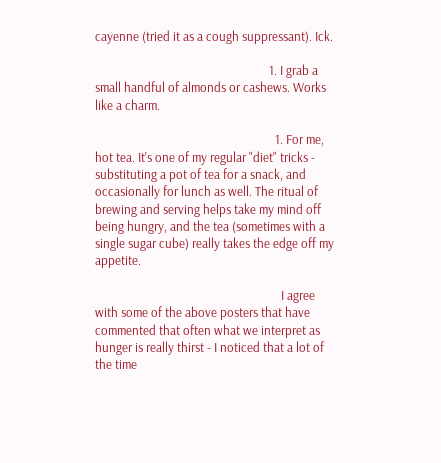cayenne (tried it as a cough suppressant). Ick.

                                                          1. I grab a small handful of almonds or cashews. Works like a charm.

                                                            1. For me, hot tea. It's one of my regular "diet" tricks - substituting a pot of tea for a snack, and occasionally for lunch as well. The ritual of brewing and serving helps take my mind off being hungry, and the tea (sometimes with a single sugar cube) really takes the edge off my appetite.

                                                              I agree with some of the above posters that have commented that often what we interpret as hunger is really thirst - I noticed that a lot of the time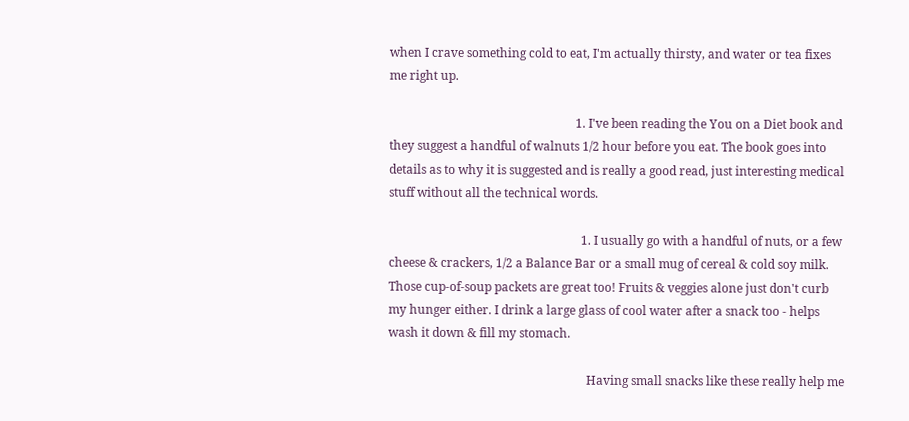when I crave something cold to eat, I'm actually thirsty, and water or tea fixes me right up.

                                                              1. I've been reading the You on a Diet book and they suggest a handful of walnuts 1/2 hour before you eat. The book goes into details as to why it is suggested and is really a good read, just interesting medical stuff without all the technical words.

                                                                1. I usually go with a handful of nuts, or a few cheese & crackers, 1/2 a Balance Bar or a small mug of cereal & cold soy milk. Those cup-of-soup packets are great too! Fruits & veggies alone just don't curb my hunger either. I drink a large glass of cool water after a snack too - helps wash it down & fill my stomach.

                                                                  Having small snacks like these really help me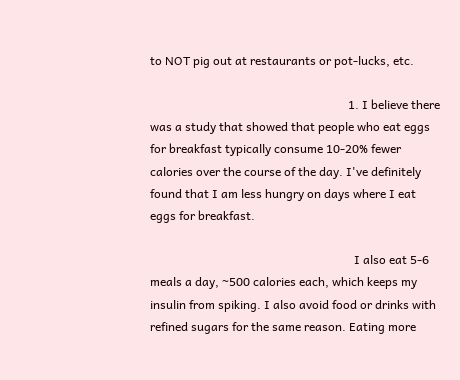to NOT pig out at restaurants or pot-lucks, etc.

                                                                  1. I believe there was a study that showed that people who eat eggs for breakfast typically consume 10-20% fewer calories over the course of the day. I've definitely found that I am less hungry on days where I eat eggs for breakfast.

                                                                    I also eat 5-6 meals a day, ~500 calories each, which keeps my insulin from spiking. I also avoid food or drinks with refined sugars for the same reason. Eating more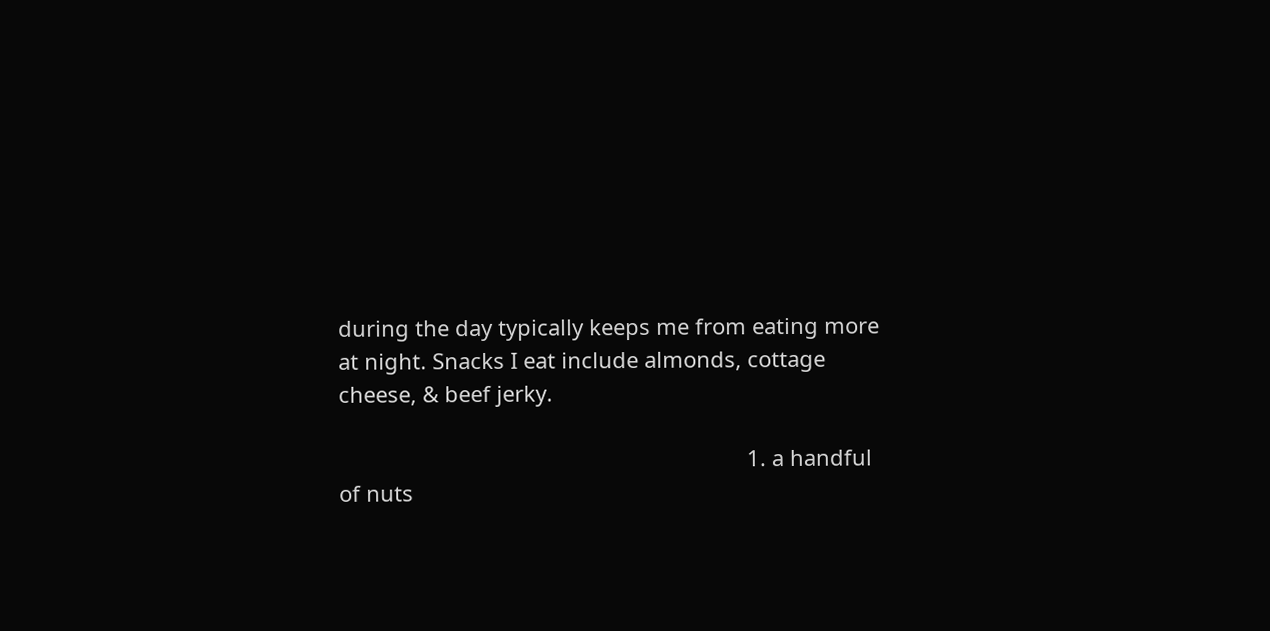during the day typically keeps me from eating more at night. Snacks I eat include almonds, cottage cheese, & beef jerky.

                                                                    1. a handful of nuts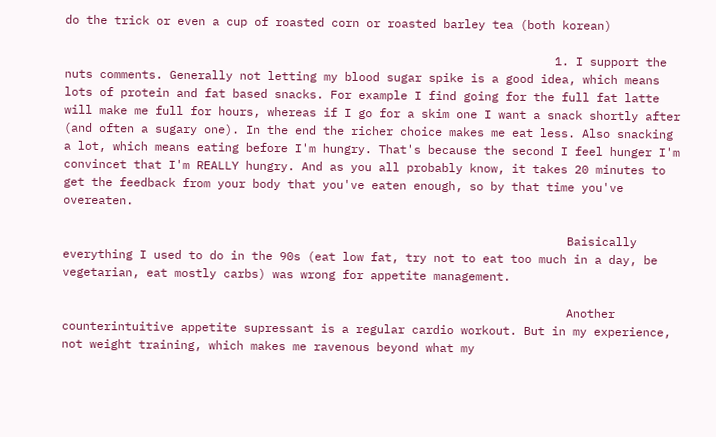do the trick or even a cup of roasted corn or roasted barley tea (both korean)

                                                                      1. I support the nuts comments. Generally not letting my blood sugar spike is a good idea, which means lots of protein and fat based snacks. For example I find going for the full fat latte will make me full for hours, whereas if I go for a skim one I want a snack shortly after (and often a sugary one). In the end the richer choice makes me eat less. Also snacking a lot, which means eating before I'm hungry. That's because the second I feel hunger I'm convincet that I'm REALLY hungry. And as you all probably know, it takes 20 minutes to get the feedback from your body that you've eaten enough, so by that time you've overeaten.

                                                                        Baisically everything I used to do in the 90s (eat low fat, try not to eat too much in a day, be vegetarian, eat mostly carbs) was wrong for appetite management.

                                                                        Another counterintuitive appetite supressant is a regular cardio workout. But in my experience, not weight training, which makes me ravenous beyond what my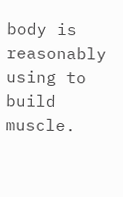body is reasonably using to build muscle.